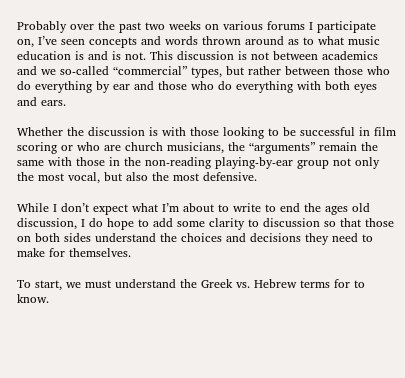Probably over the past two weeks on various forums I participate on, I’ve seen concepts and words thrown around as to what music education is and is not. This discussion is not between academics and we so-called “commercial” types, but rather between those who do everything by ear and those who do everything with both eyes and ears.

Whether the discussion is with those looking to be successful in film scoring or who are church musicians, the “arguments” remain the same with those in the non-reading playing-by-ear group not only the most vocal, but also the most defensive.

While I don’t expect what I’m about to write to end the ages old discussion, I do hope to add some clarity to discussion so that those on both sides understand the choices and decisions they need to make for themselves.

To start, we must understand the Greek vs. Hebrew terms for to know.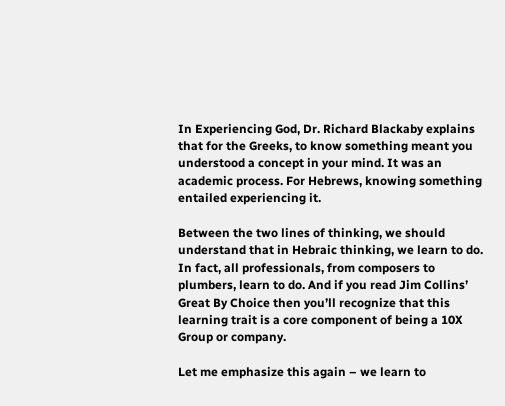In Experiencing God, Dr. Richard Blackaby explains that for the Greeks, to know something meant you understood a concept in your mind. It was an academic process. For Hebrews, knowing something entailed experiencing it.

Between the two lines of thinking, we should understand that in Hebraic thinking, we learn to do. In fact, all professionals, from composers to plumbers, learn to do. And if you read Jim Collins’ Great By Choice then you’ll recognize that this learning trait is a core component of being a 10X Group or company.

Let me emphasize this again – we learn to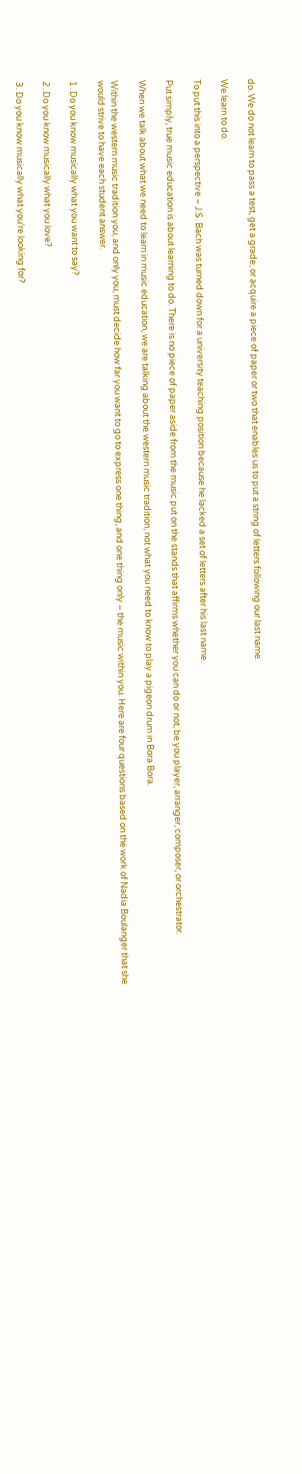do. We do not learn to pass a test, get a grade, or acquire a piece of paper or two that enables us to put a string of letters following our last name.

We learn to do.

To put this into a perspective – J.S. Bach was turned down for a university teaching position because he lacked a set of letters after his last name.

Put simply, true music education is about learning to do. There is no piece of paper aside from the music put on the stands that affirms whether you can do or not, be you player, arranger, composer, or orchestrator.

When we talk about what we need to learn in music education, we are talking about the western music tradition, not what you need to know to play a pigeon drum in Bora Bora.

Within the western music tradition you, and only you, must decide how far you want to go to express one thing, and one thing only – the music within you. Here are four questions based on the work of Nadia Boulanger that she would strive to have each student answer.

1. Do you know musically what you want to say?

2. Do you know musically what you love?

3. Do you know musically what you’re looking for?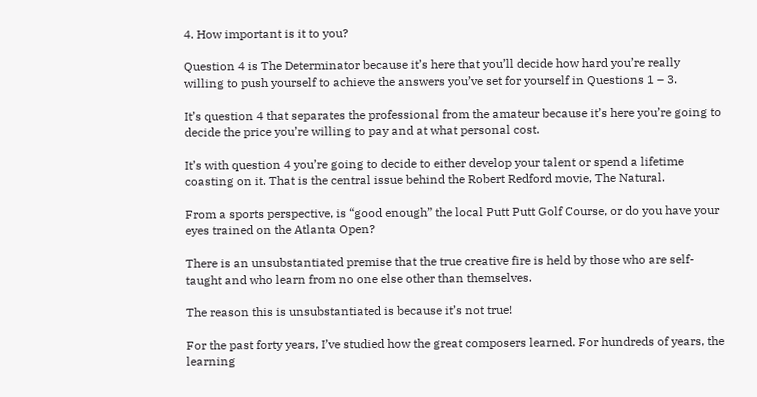4. How important is it to you?

Question 4 is The Determinator because it’s here that you’ll decide how hard you’re really willing to push yourself to achieve the answers you’ve set for yourself in Questions 1 – 3.

It’s question 4 that separates the professional from the amateur because it’s here you’re going to decide the price you’re willing to pay and at what personal cost.

It’s with question 4 you’re going to decide to either develop your talent or spend a lifetime coasting on it. That is the central issue behind the Robert Redford movie, The Natural.

From a sports perspective, is “good enough” the local Putt Putt Golf Course, or do you have your eyes trained on the Atlanta Open?

There is an unsubstantiated premise that the true creative fire is held by those who are self-taught and who learn from no one else other than themselves.

The reason this is unsubstantiated is because it’s not true!

For the past forty years, I’ve studied how the great composers learned. For hundreds of years, the learning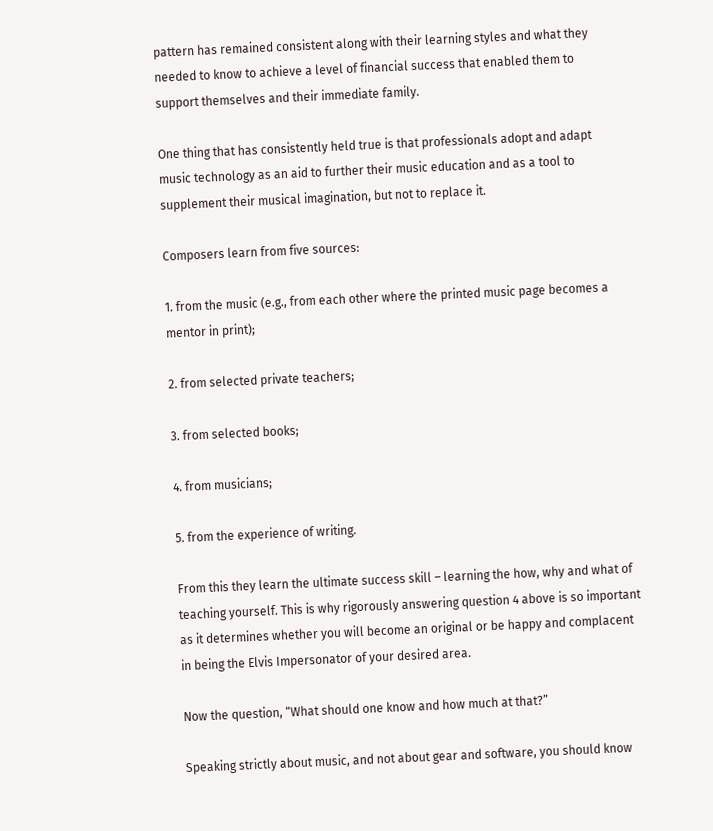pattern has remained consistent along with their learning styles and what they needed to know to achieve a level of financial success that enabled them to support themselves and their immediate family.

One thing that has consistently held true is that professionals adopt and adapt music technology as an aid to further their music education and as a tool to supplement their musical imagination, but not to replace it.

Composers learn from five sources:

1. from the music (e.g., from each other where the printed music page becomes a mentor in print);

2. from selected private teachers;

3. from selected books;

4. from musicians;

5. from the experience of writing.

From this they learn the ultimate success skill – learning the how, why and what of teaching yourself. This is why rigorously answering question 4 above is so important as it determines whether you will become an original or be happy and complacent in being the Elvis Impersonator of your desired area.

Now the question, “What should one know and how much at that?”

Speaking strictly about music, and not about gear and software, you should know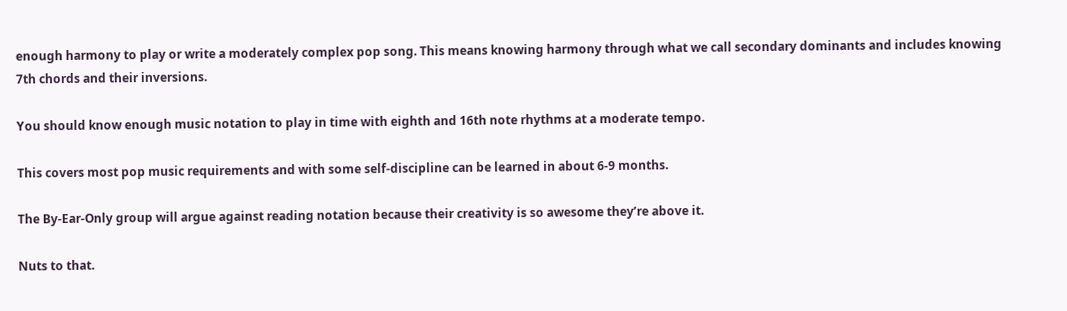enough harmony to play or write a moderately complex pop song. This means knowing harmony through what we call secondary dominants and includes knowing 7th chords and their inversions.

You should know enough music notation to play in time with eighth and 16th note rhythms at a moderate tempo.

This covers most pop music requirements and with some self-discipline can be learned in about 6-9 months.

The By-Ear-Only group will argue against reading notation because their creativity is so awesome they’re above it.

Nuts to that.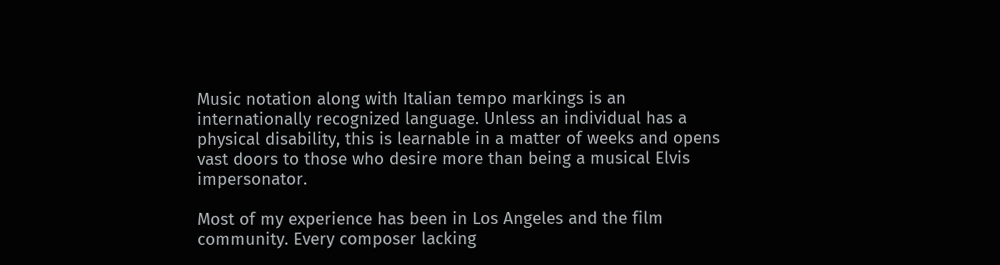Music notation along with Italian tempo markings is an internationally recognized language. Unless an individual has a physical disability, this is learnable in a matter of weeks and opens vast doors to those who desire more than being a musical Elvis impersonator.

Most of my experience has been in Los Angeles and the film community. Every composer lacking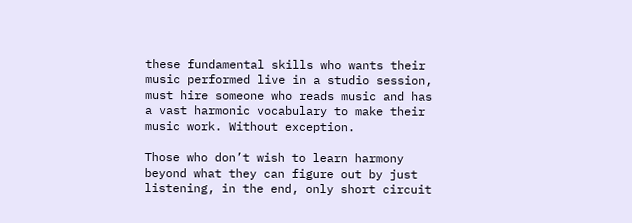these fundamental skills who wants their music performed live in a studio session, must hire someone who reads music and has a vast harmonic vocabulary to make their music work. Without exception.

Those who don’t wish to learn harmony beyond what they can figure out by just listening, in the end, only short circuit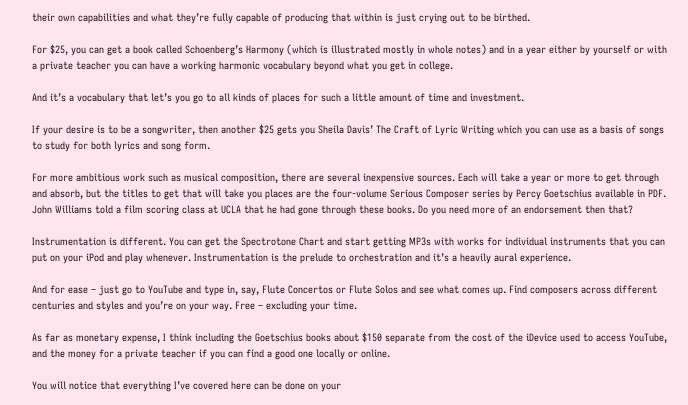their own capabilities and what they’re fully capable of producing that within is just crying out to be birthed.

For $25, you can get a book called Schoenberg’s Harmony (which is illustrated mostly in whole notes) and in a year either by yourself or with a private teacher you can have a working harmonic vocabulary beyond what you get in college.

And it’s a vocabulary that let’s you go to all kinds of places for such a little amount of time and investment.

If your desire is to be a songwriter, then another $25 gets you Sheila Davis’ The Craft of Lyric Writing which you can use as a basis of songs to study for both lyrics and song form.

For more ambitious work such as musical composition, there are several inexpensive sources. Each will take a year or more to get through and absorb, but the titles to get that will take you places are the four-volume Serious Composer series by Percy Goetschius available in PDF. John Williams told a film scoring class at UCLA that he had gone through these books. Do you need more of an endorsement then that?

Instrumentation is different. You can get the Spectrotone Chart and start getting MP3s with works for individual instruments that you can put on your iPod and play whenever. Instrumentation is the prelude to orchestration and it’s a heavily aural experience.

And for ease – just go to YouTube and type in, say, Flute Concertos or Flute Solos and see what comes up. Find composers across different centuries and styles and you’re on your way. Free – excluding your time.

As far as monetary expense, I think including the Goetschius books about $150 separate from the cost of the iDevice used to access YouTube, and the money for a private teacher if you can find a good one locally or online.

You will notice that everything I’ve covered here can be done on your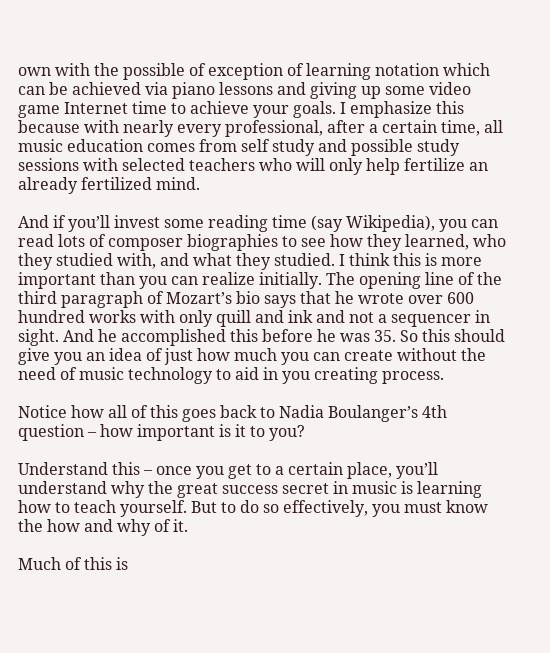own with the possible of exception of learning notation which can be achieved via piano lessons and giving up some video game Internet time to achieve your goals. I emphasize this because with nearly every professional, after a certain time, all music education comes from self study and possible study sessions with selected teachers who will only help fertilize an already fertilized mind.

And if you’ll invest some reading time (say Wikipedia), you can read lots of composer biographies to see how they learned, who they studied with, and what they studied. I think this is more important than you can realize initially. The opening line of the third paragraph of Mozart’s bio says that he wrote over 600 hundred works with only quill and ink and not a sequencer in sight. And he accomplished this before he was 35. So this should give you an idea of just how much you can create without the need of music technology to aid in you creating process.

Notice how all of this goes back to Nadia Boulanger’s 4th question – how important is it to you?

Understand this – once you get to a certain place, you’ll understand why the great success secret in music is learning how to teach yourself. But to do so effectively, you must know the how and why of it.

Much of this is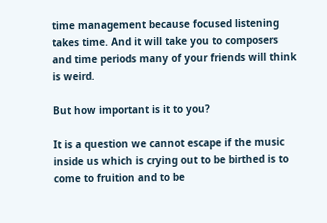time management because focused listening takes time. And it will take you to composers and time periods many of your friends will think is weird.

But how important is it to you?

It is a question we cannot escape if the music inside us which is crying out to be birthed is to come to fruition and to be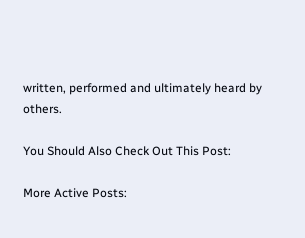written, performed and ultimately heard by others.

You Should Also Check Out This Post:

More Active Posts: